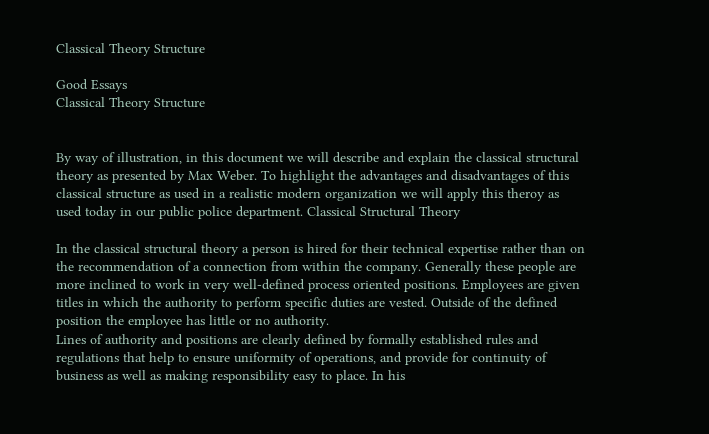Classical Theory Structure

Good Essays
Classical Theory Structure


By way of illustration, in this document we will describe and explain the classical structural theory as presented by Max Weber. To highlight the advantages and disadvantages of this classical structure as used in a realistic modern organization we will apply this theroy as used today in our public police department. Classical Structural Theory

In the classical structural theory a person is hired for their technical expertise rather than on the recommendation of a connection from within the company. Generally these people are more inclined to work in very well-defined process oriented positions. Employees are given titles in which the authority to perform specific duties are vested. Outside of the defined position the employee has little or no authority.
Lines of authority and positions are clearly defined by formally established rules and regulations that help to ensure uniformity of operations, and provide for continuity of business as well as making responsibility easy to place. In his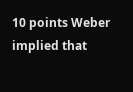10 points Weber implied that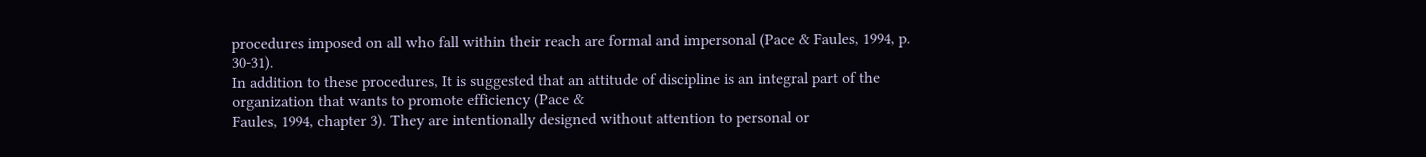procedures imposed on all who fall within their reach are formal and impersonal (Pace & Faules, 1994, p. 30-31).
In addition to these procedures, It is suggested that an attitude of discipline is an integral part of the organization that wants to promote efficiency (Pace &
Faules, 1994, chapter 3). They are intentionally designed without attention to personal or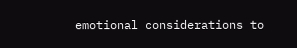emotional considerations to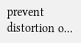prevent distortion o...